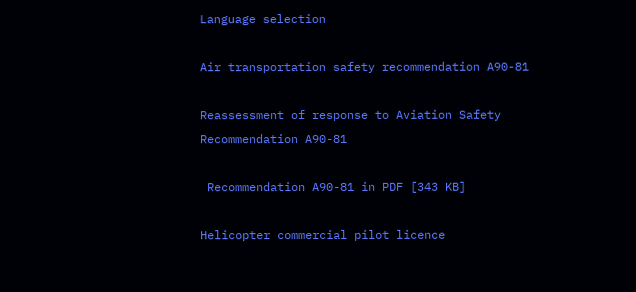Language selection

Air transportation safety recommendation A90-81

Reassessment of response to Aviation Safety Recommendation A90-81

 Recommendation A90-81 in PDF [343 KB]

Helicopter commercial pilot licence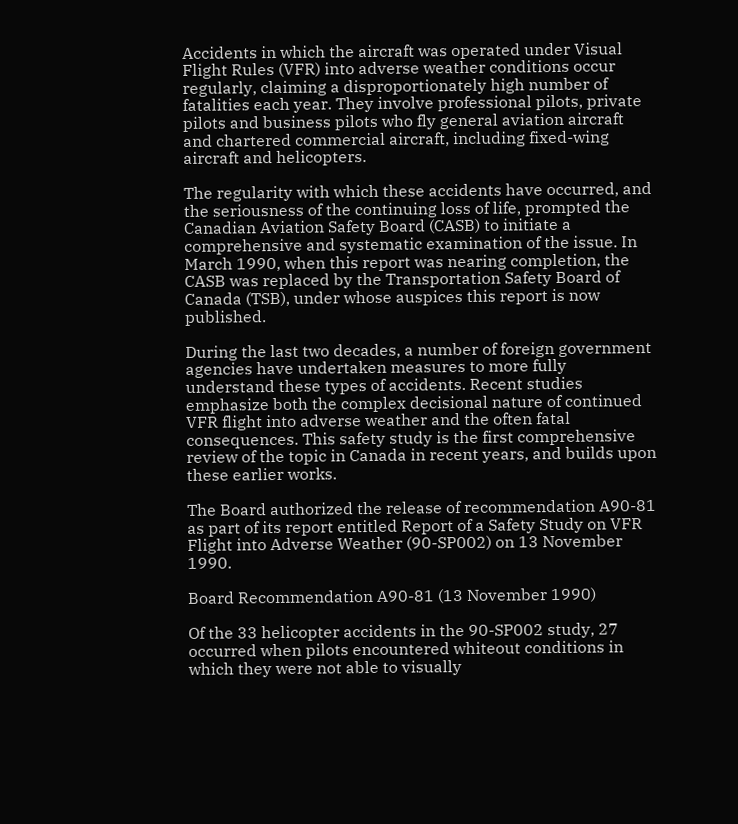Accidents in which the aircraft was operated under Visual Flight Rules (VFR) into adverse weather conditions occur regularly, claiming a disproportionately high number of fatalities each year. They involve professional pilots, private pilots and business pilots who fly general aviation aircraft and chartered commercial aircraft, including fixed-wing aircraft and helicopters.

The regularity with which these accidents have occurred, and the seriousness of the continuing loss of life, prompted the Canadian Aviation Safety Board (CASB) to initiate a comprehensive and systematic examination of the issue. In March 1990, when this report was nearing completion, the CASB was replaced by the Transportation Safety Board of Canada (TSB), under whose auspices this report is now published.

During the last two decades, a number of foreign government agencies have undertaken measures to more fully understand these types of accidents. Recent studies emphasize both the complex decisional nature of continued VFR flight into adverse weather and the often fatal consequences. This safety study is the first comprehensive review of the topic in Canada in recent years, and builds upon these earlier works.

The Board authorized the release of recommendation A90-81 as part of its report entitled Report of a Safety Study on VFR Flight into Adverse Weather (90-SP002) on 13 November 1990.

Board Recommendation A90-81 (13 November 1990)

Of the 33 helicopter accidents in the 90-SP002 study, 27 occurred when pilots encountered whiteout conditions in which they were not able to visually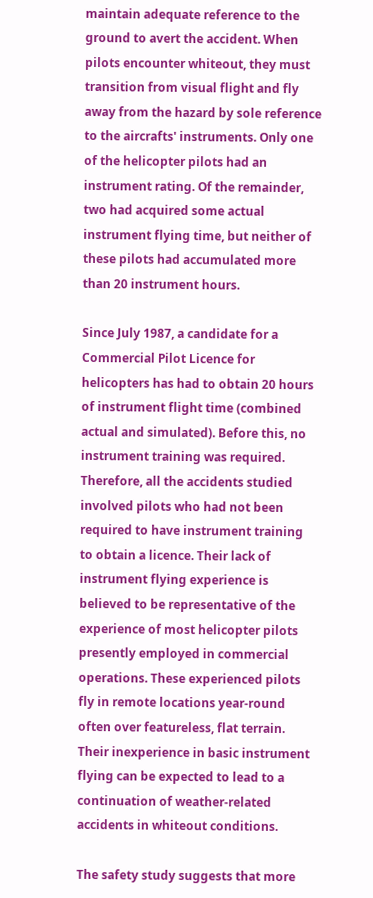maintain adequate reference to the ground to avert the accident. When pilots encounter whiteout, they must transition from visual flight and fly away from the hazard by sole reference to the aircrafts' instruments. Only one of the helicopter pilots had an instrument rating. Of the remainder, two had acquired some actual instrument flying time, but neither of these pilots had accumulated more than 20 instrument hours.

Since July 1987, a candidate for a Commercial Pilot Licence for helicopters has had to obtain 20 hours of instrument flight time (combined actual and simulated). Before this, no instrument training was required. Therefore, all the accidents studied involved pilots who had not been required to have instrument training to obtain a licence. Their lack of instrument flying experience is believed to be representative of the experience of most helicopter pilots presently employed in commercial operations. These experienced pilots fly in remote locations year-round often over featureless, flat terrain. Their inexperience in basic instrument flying can be expected to lead to a continuation of weather-related accidents in whiteout conditions.

The safety study suggests that more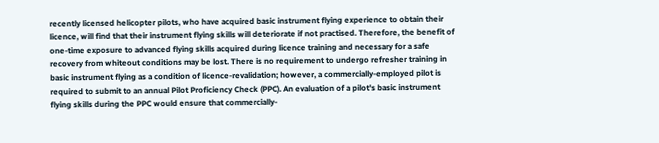recently licensed helicopter pilots, who have acquired basic instrument flying experience to obtain their licence, will find that their instrument flying skills will deteriorate if not practised. Therefore, the benefit of one-time exposure to advanced flying skills acquired during licence training and necessary for a safe recovery from whiteout conditions may be lost. There is no requirement to undergo refresher training in basic instrument flying as a condition of licence-revalidation; however, a commercially-employed pilot is required to submit to an annual Pilot Proficiency Check (PPC). An evaluation of a pilot's basic instrument flying skills during the PPC would ensure that commercially-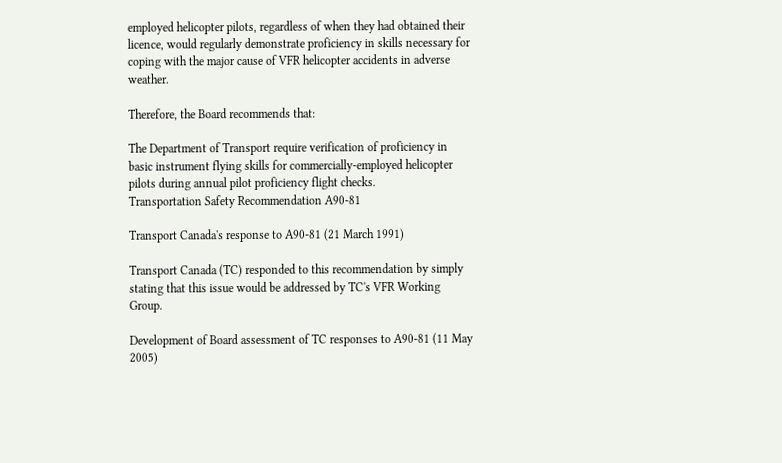employed helicopter pilots, regardless of when they had obtained their licence, would regularly demonstrate proficiency in skills necessary for coping with the major cause of VFR helicopter accidents in adverse weather.

Therefore, the Board recommends that:

The Department of Transport require verification of proficiency in basic instrument flying skills for commercially-employed helicopter pilots during annual pilot proficiency flight checks.
Transportation Safety Recommendation A90-81

Transport Canada's response to A90-81 (21 March 1991)

Transport Canada (TC) responded to this recommendation by simply stating that this issue would be addressed by TC's VFR Working Group.

Development of Board assessment of TC responses to A90-81 (11 May 2005)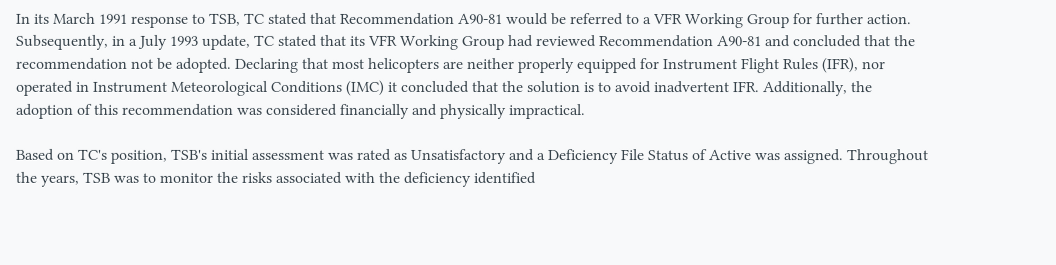In its March 1991 response to TSB, TC stated that Recommendation A90-81 would be referred to a VFR Working Group for further action. Subsequently, in a July 1993 update, TC stated that its VFR Working Group had reviewed Recommendation A90-81 and concluded that the recommendation not be adopted. Declaring that most helicopters are neither properly equipped for Instrument Flight Rules (IFR), nor operated in Instrument Meteorological Conditions (IMC) it concluded that the solution is to avoid inadvertent IFR. Additionally, the adoption of this recommendation was considered financially and physically impractical.

Based on TC's position, TSB's initial assessment was rated as Unsatisfactory and a Deficiency File Status of Active was assigned. Throughout the years, TSB was to monitor the risks associated with the deficiency identified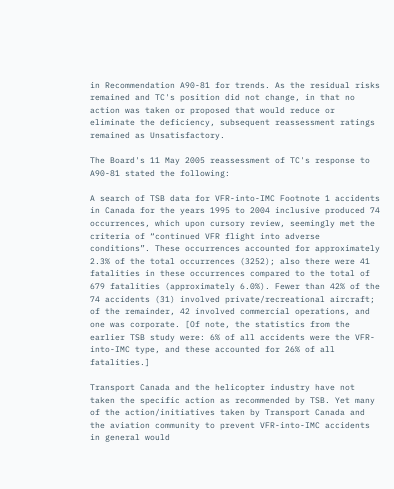in Recommendation A90-81 for trends. As the residual risks remained and TC's position did not change, in that no action was taken or proposed that would reduce or eliminate the deficiency, subsequent reassessment ratings remained as Unsatisfactory.

The Board's 11 May 2005 reassessment of TC's response to A90-81 stated the following:

A search of TSB data for VFR-into-IMC Footnote 1 accidents in Canada for the years 1995 to 2004 inclusive produced 74 occurrences, which upon cursory review, seemingly met the criteria of “continued VFR flight into adverse conditions”. These occurrences accounted for approximately 2.3% of the total occurrences (3252); also there were 41 fatalities in these occurrences compared to the total of 679 fatalities (approximately 6.0%). Fewer than 42% of the 74 accidents (31) involved private/recreational aircraft; of the remainder, 42 involved commercial operations, and one was corporate. [Of note, the statistics from the earlier TSB study were: 6% of all accidents were the VFR-into-IMC type, and these accounted for 26% of all fatalities.]

Transport Canada and the helicopter industry have not taken the specific action as recommended by TSB. Yet many of the action/initiatives taken by Transport Canada and the aviation community to prevent VFR-into-IMC accidents in general would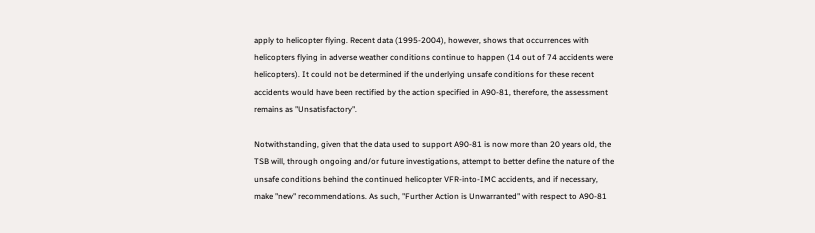apply to helicopter flying. Recent data (1995-2004), however, shows that occurrences with helicopters flying in adverse weather conditions continue to happen (14 out of 74 accidents were helicopters). It could not be determined if the underlying unsafe conditions for these recent accidents would have been rectified by the action specified in A90-81, therefore, the assessment remains as "Unsatisfactory".

Notwithstanding, given that the data used to support A90-81 is now more than 20 years old, the TSB will, through ongoing and/or future investigations, attempt to better define the nature of the unsafe conditions behind the continued helicopter VFR-into-IMC accidents, and if necessary, make "new" recommendations. As such, "Further Action is Unwarranted" with respect to A90-81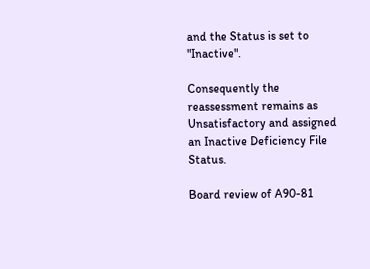and the Status is set to "Inactive".

Consequently the reassessment remains as Unsatisfactory and assigned an Inactive Deficiency File Status.

Board review of A90-81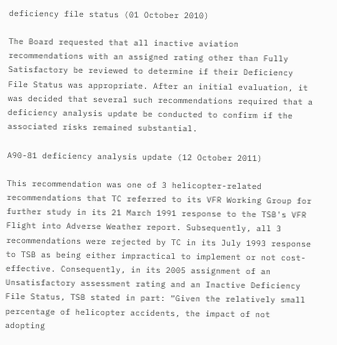deficiency file status (01 October 2010)

The Board requested that all inactive aviation recommendations with an assigned rating other than Fully Satisfactory be reviewed to determine if their Deficiency File Status was appropriate. After an initial evaluation, it was decided that several such recommendations required that a deficiency analysis update be conducted to confirm if the associated risks remained substantial.

A90-81 deficiency analysis update (12 October 2011)

This recommendation was one of 3 helicopter-related recommendations that TC referred to its VFR Working Group for further study in its 21 March 1991 response to the TSB's VFR Flight into Adverse Weather report. Subsequently, all 3 recommendations were rejected by TC in its July 1993 response to TSB as being either impractical to implement or not cost-effective. Consequently, in its 2005 assignment of an Unsatisfactory assessment rating and an Inactive Deficiency File Status, TSB stated in part: “Given the relatively small percentage of helicopter accidents, the impact of not adopting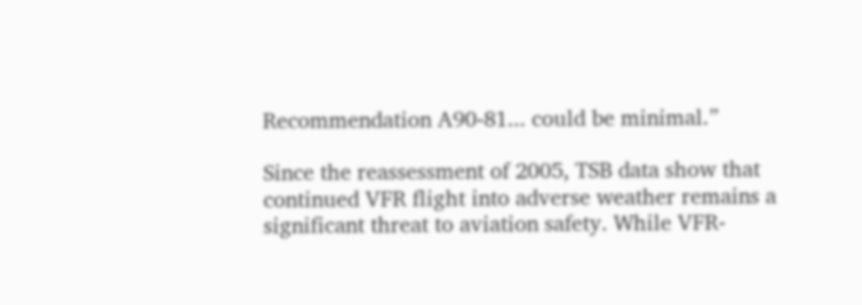Recommendation A90-81... could be minimal.”

Since the reassessment of 2005, TSB data show that continued VFR flight into adverse weather remains a significant threat to aviation safety. While VFR-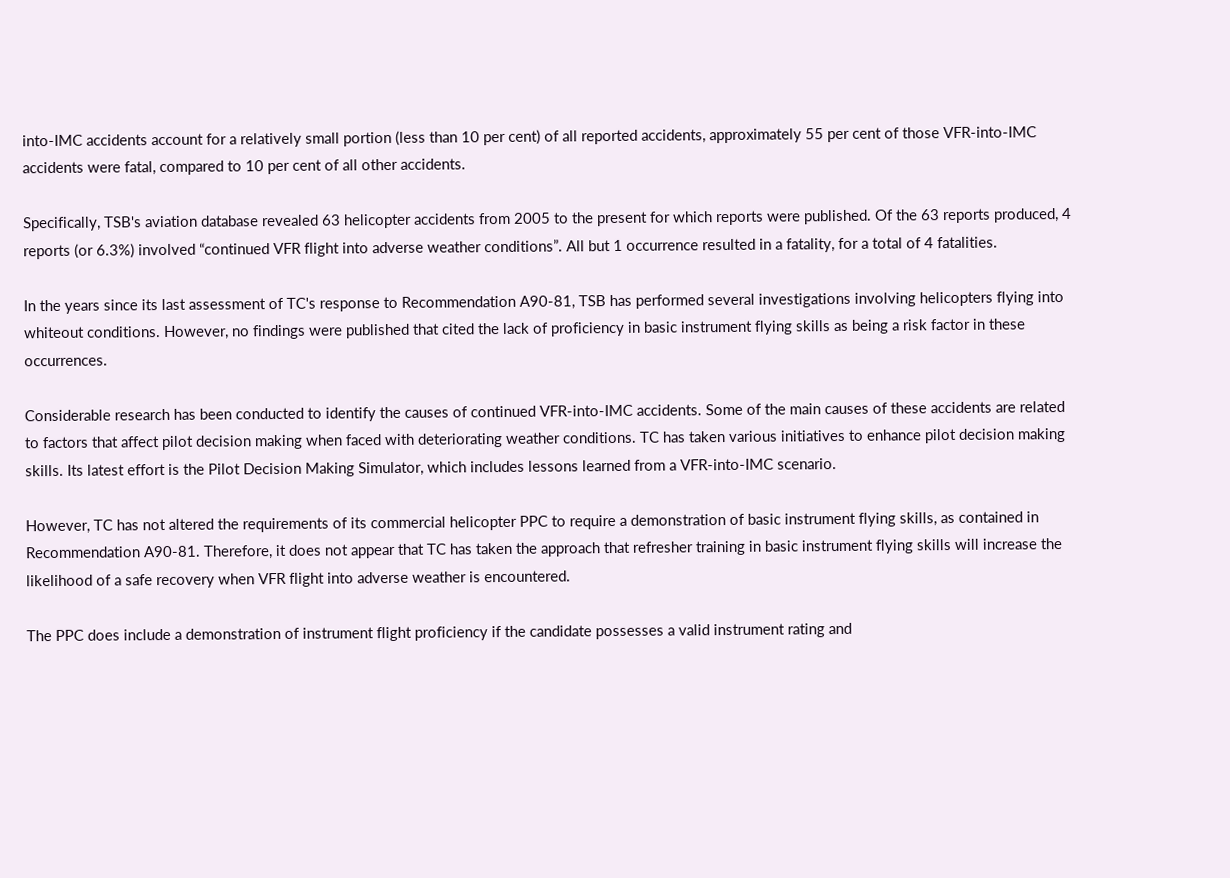into-IMC accidents account for a relatively small portion (less than 10 per cent) of all reported accidents, approximately 55 per cent of those VFR-into-IMC accidents were fatal, compared to 10 per cent of all other accidents.

Specifically, TSB's aviation database revealed 63 helicopter accidents from 2005 to the present for which reports were published. Of the 63 reports produced, 4 reports (or 6.3%) involved “continued VFR flight into adverse weather conditions”. All but 1 occurrence resulted in a fatality, for a total of 4 fatalities.

In the years since its last assessment of TC's response to Recommendation A90-81, TSB has performed several investigations involving helicopters flying into whiteout conditions. However, no findings were published that cited the lack of proficiency in basic instrument flying skills as being a risk factor in these occurrences.

Considerable research has been conducted to identify the causes of continued VFR-into-IMC accidents. Some of the main causes of these accidents are related to factors that affect pilot decision making when faced with deteriorating weather conditions. TC has taken various initiatives to enhance pilot decision making skills. Its latest effort is the Pilot Decision Making Simulator, which includes lessons learned from a VFR-into-IMC scenario.

However, TC has not altered the requirements of its commercial helicopter PPC to require a demonstration of basic instrument flying skills, as contained in Recommendation A90-81. Therefore, it does not appear that TC has taken the approach that refresher training in basic instrument flying skills will increase the likelihood of a safe recovery when VFR flight into adverse weather is encountered.

The PPC does include a demonstration of instrument flight proficiency if the candidate possesses a valid instrument rating and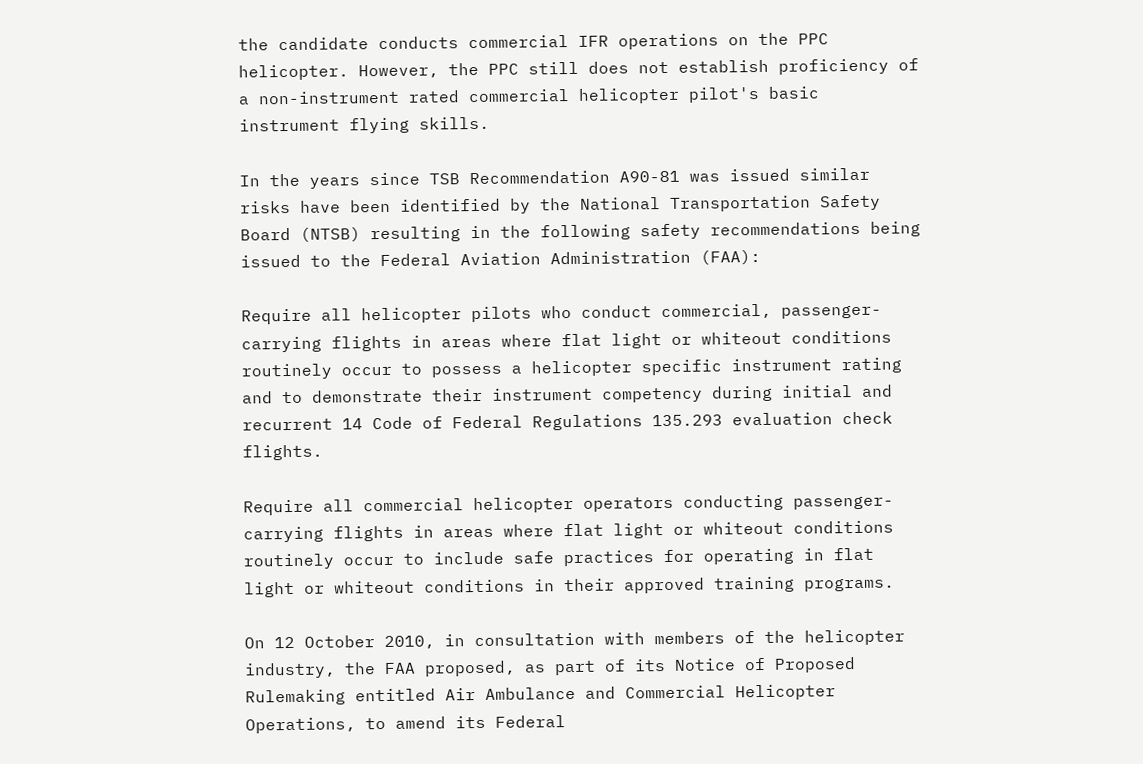the candidate conducts commercial IFR operations on the PPC helicopter. However, the PPC still does not establish proficiency of a non-instrument rated commercial helicopter pilot's basic instrument flying skills.

In the years since TSB Recommendation A90-81 was issued similar risks have been identified by the National Transportation Safety Board (NTSB) resulting in the following safety recommendations being issued to the Federal Aviation Administration (FAA):

Require all helicopter pilots who conduct commercial, passenger-carrying flights in areas where flat light or whiteout conditions routinely occur to possess a helicopter specific instrument rating and to demonstrate their instrument competency during initial and recurrent 14 Code of Federal Regulations 135.293 evaluation check flights.

Require all commercial helicopter operators conducting passenger-carrying flights in areas where flat light or whiteout conditions routinely occur to include safe practices for operating in flat light or whiteout conditions in their approved training programs.

On 12 October 2010, in consultation with members of the helicopter industry, the FAA proposed, as part of its Notice of Proposed Rulemaking entitled Air Ambulance and Commercial Helicopter Operations, to amend its Federal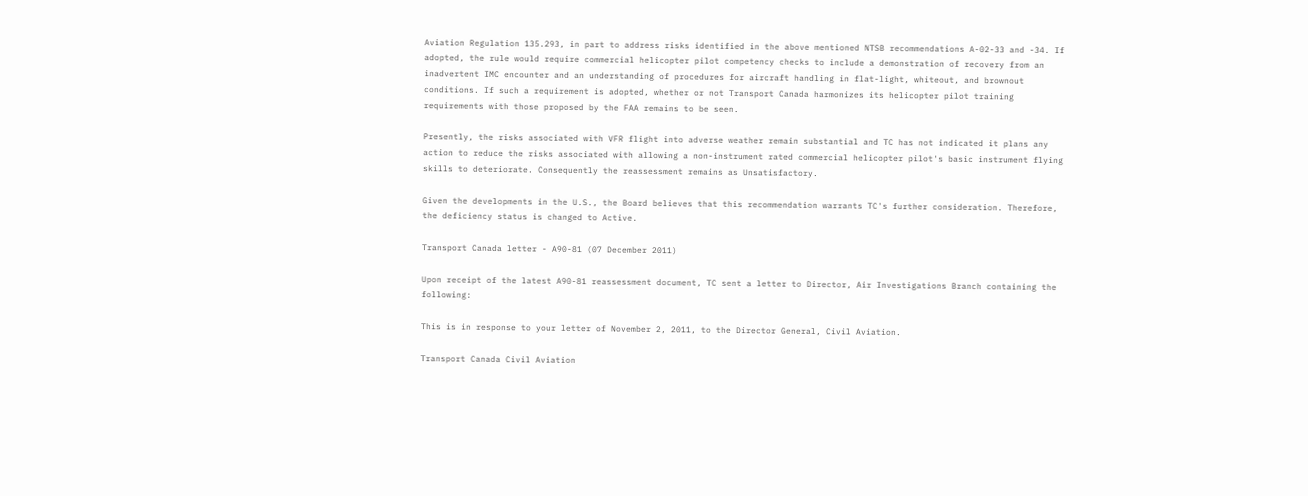Aviation Regulation 135.293, in part to address risks identified in the above mentioned NTSB recommendations A-02-33 and -34. If adopted, the rule would require commercial helicopter pilot competency checks to include a demonstration of recovery from an inadvertent IMC encounter and an understanding of procedures for aircraft handling in flat-light, whiteout, and brownout conditions. If such a requirement is adopted, whether or not Transport Canada harmonizes its helicopter pilot training requirements with those proposed by the FAA remains to be seen.

Presently, the risks associated with VFR flight into adverse weather remain substantial and TC has not indicated it plans any action to reduce the risks associated with allowing a non-instrument rated commercial helicopter pilot's basic instrument flying skills to deteriorate. Consequently the reassessment remains as Unsatisfactory.

Given the developments in the U.S., the Board believes that this recommendation warrants TC's further consideration. Therefore, the deficiency status is changed to Active.

Transport Canada letter - A90-81 (07 December 2011)

Upon receipt of the latest A90-81 reassessment document, TC sent a letter to Director, Air Investigations Branch containing the following:

This is in response to your letter of November 2, 2011, to the Director General, Civil Aviation.

Transport Canada Civil Aviation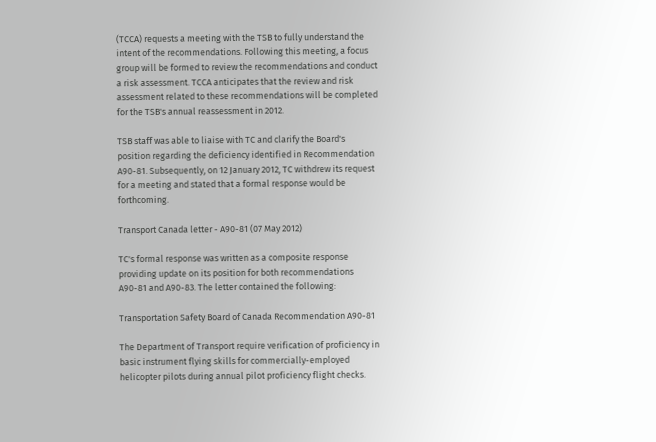(TCCA) requests a meeting with the TSB to fully understand the intent of the recommendations. Following this meeting, a focus group will be formed to review the recommendations and conduct a risk assessment. TCCA anticipates that the review and risk assessment related to these recommendations will be completed for the TSB's annual reassessment in 2012.

TSB staff was able to liaise with TC and clarify the Board's position regarding the deficiency identified in Recommendation A90-81. Subsequently, on 12 January 2012, TC withdrew its request for a meeting and stated that a formal response would be forthcoming.

Transport Canada letter - A90-81 (07 May 2012)

TC's formal response was written as a composite response providing update on its position for both recommendations A90-81 and A90-83. The letter contained the following:

Transportation Safety Board of Canada Recommendation A90-81

The Department of Transport require verification of proficiency in basic instrument flying skills for commercially-employed helicopter pilots during annual pilot proficiency flight checks.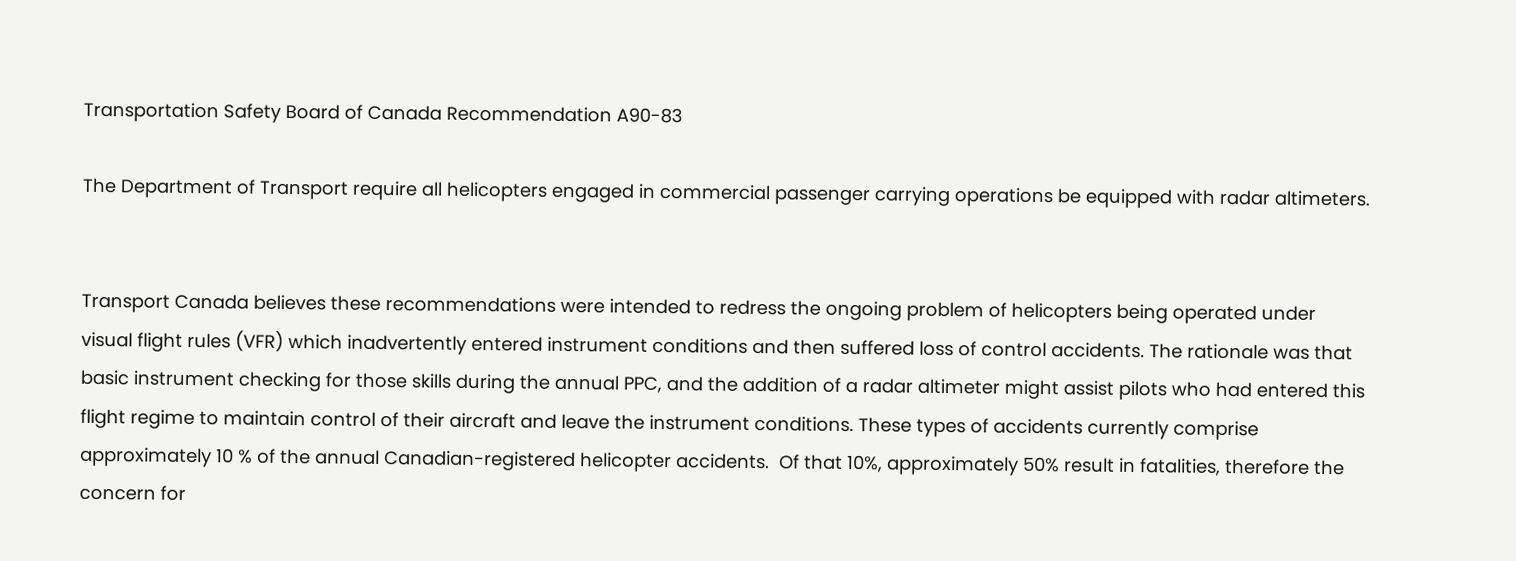Transportation Safety Board of Canada Recommendation A90-83

The Department of Transport require all helicopters engaged in commercial passenger carrying operations be equipped with radar altimeters.


Transport Canada believes these recommendations were intended to redress the ongoing problem of helicopters being operated under visual flight rules (VFR) which inadvertently entered instrument conditions and then suffered loss of control accidents. The rationale was that basic instrument checking for those skills during the annual PPC, and the addition of a radar altimeter might assist pilots who had entered this flight regime to maintain control of their aircraft and leave the instrument conditions. These types of accidents currently comprise approximately 10 % of the annual Canadian-registered helicopter accidents.  Of that 10%, approximately 50% result in fatalities, therefore the concern for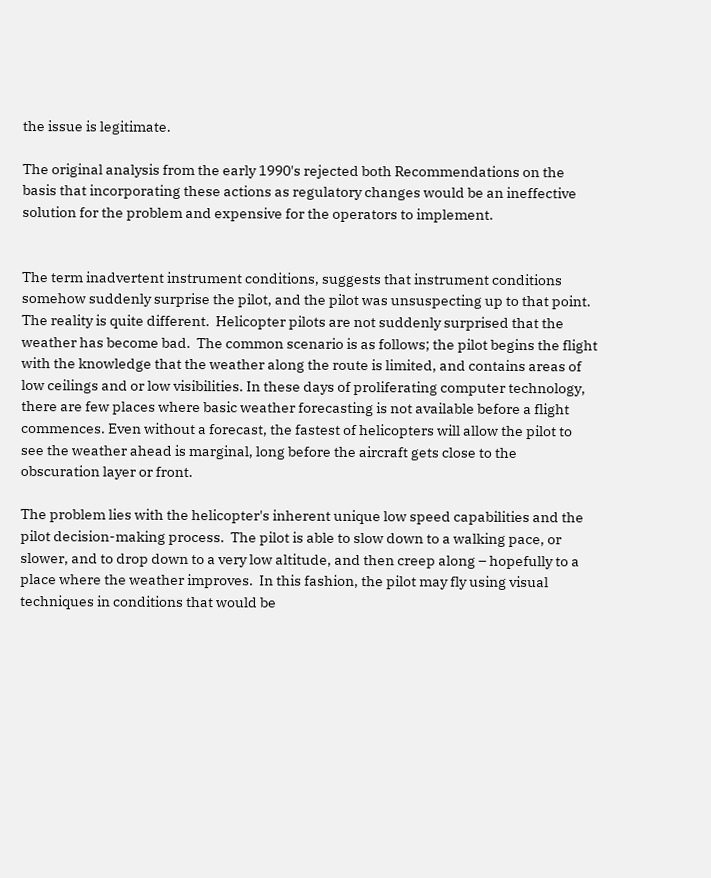the issue is legitimate.

The original analysis from the early 1990's rejected both Recommendations on the basis that incorporating these actions as regulatory changes would be an ineffective solution for the problem and expensive for the operators to implement.


The term inadvertent instrument conditions, suggests that instrument conditions somehow suddenly surprise the pilot, and the pilot was unsuspecting up to that point.  The reality is quite different.  Helicopter pilots are not suddenly surprised that the weather has become bad.  The common scenario is as follows; the pilot begins the flight with the knowledge that the weather along the route is limited, and contains areas of low ceilings and or low visibilities. In these days of proliferating computer technology, there are few places where basic weather forecasting is not available before a flight commences. Even without a forecast, the fastest of helicopters will allow the pilot to see the weather ahead is marginal, long before the aircraft gets close to the obscuration layer or front.

The problem lies with the helicopter's inherent unique low speed capabilities and the pilot decision-making process.  The pilot is able to slow down to a walking pace, or slower, and to drop down to a very low altitude, and then creep along – hopefully to a place where the weather improves.  In this fashion, the pilot may fly using visual techniques in conditions that would be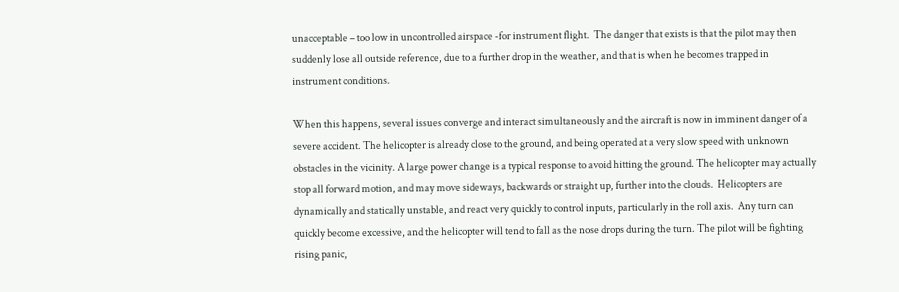unacceptable – too low in uncontrolled airspace -for instrument flight.  The danger that exists is that the pilot may then suddenly lose all outside reference, due to a further drop in the weather, and that is when he becomes trapped in instrument conditions.

When this happens, several issues converge and interact simultaneously and the aircraft is now in imminent danger of a severe accident. The helicopter is already close to the ground, and being operated at a very slow speed with unknown obstacles in the vicinity. A large power change is a typical response to avoid hitting the ground. The helicopter may actually stop all forward motion, and may move sideways, backwards or straight up, further into the clouds.  Helicopters are dynamically and statically unstable, and react very quickly to control inputs, particularly in the roll axis.  Any turn can quickly become excessive, and the helicopter will tend to fall as the nose drops during the turn. The pilot will be fighting rising panic,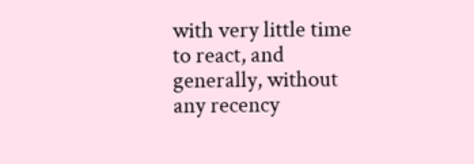with very little time to react, and generally, without any recency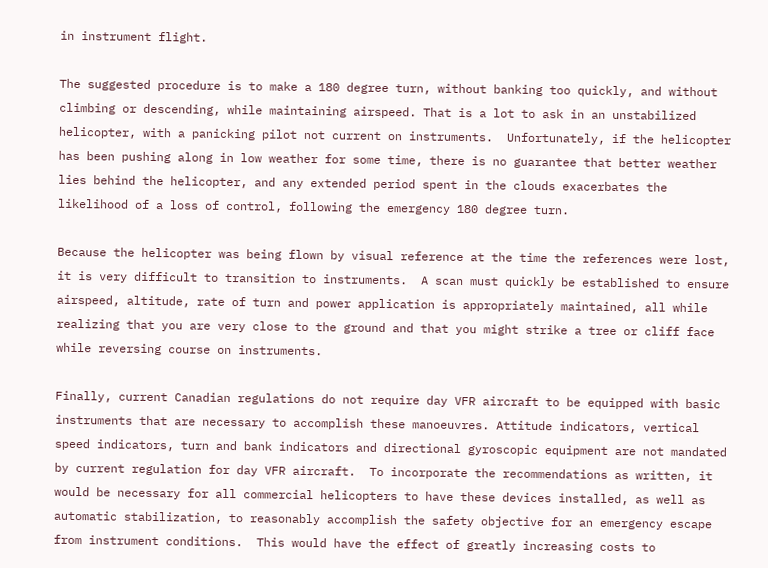in instrument flight.

The suggested procedure is to make a 180 degree turn, without banking too quickly, and without climbing or descending, while maintaining airspeed. That is a lot to ask in an unstabilized helicopter, with a panicking pilot not current on instruments.  Unfortunately, if the helicopter has been pushing along in low weather for some time, there is no guarantee that better weather lies behind the helicopter, and any extended period spent in the clouds exacerbates the likelihood of a loss of control, following the emergency 180 degree turn.

Because the helicopter was being flown by visual reference at the time the references were lost, it is very difficult to transition to instruments.  A scan must quickly be established to ensure airspeed, altitude, rate of turn and power application is appropriately maintained, all while realizing that you are very close to the ground and that you might strike a tree or cliff face while reversing course on instruments.

Finally, current Canadian regulations do not require day VFR aircraft to be equipped with basic instruments that are necessary to accomplish these manoeuvres. Attitude indicators, vertical speed indicators, turn and bank indicators and directional gyroscopic equipment are not mandated by current regulation for day VFR aircraft.  To incorporate the recommendations as written, it would be necessary for all commercial helicopters to have these devices installed, as well as automatic stabilization, to reasonably accomplish the safety objective for an emergency escape from instrument conditions.  This would have the effect of greatly increasing costs to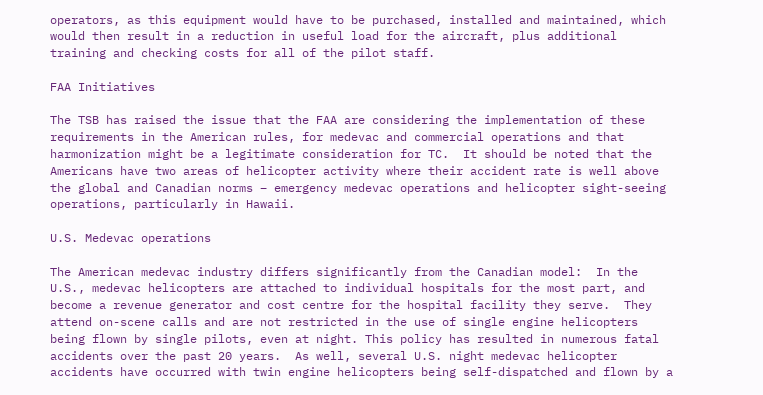operators, as this equipment would have to be purchased, installed and maintained, which would then result in a reduction in useful load for the aircraft, plus additional training and checking costs for all of the pilot staff.

FAA Initiatives

The TSB has raised the issue that the FAA are considering the implementation of these requirements in the American rules, for medevac and commercial operations and that harmonization might be a legitimate consideration for TC.  It should be noted that the Americans have two areas of helicopter activity where their accident rate is well above the global and Canadian norms – emergency medevac operations and helicopter sight-seeing operations, particularly in Hawaii.

U.S. Medevac operations

The American medevac industry differs significantly from the Canadian model:  In the U.S., medevac helicopters are attached to individual hospitals for the most part, and become a revenue generator and cost centre for the hospital facility they serve.  They attend on-scene calls and are not restricted in the use of single engine helicopters being flown by single pilots, even at night. This policy has resulted in numerous fatal accidents over the past 20 years.  As well, several U.S. night medevac helicopter accidents have occurred with twin engine helicopters being self-dispatched and flown by a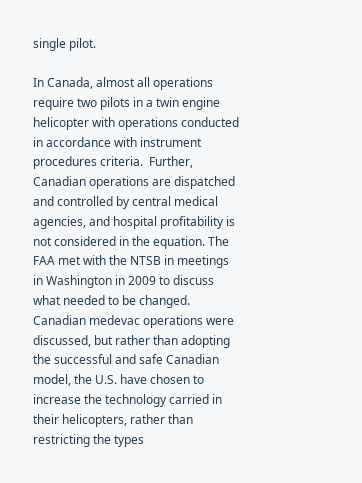single pilot.

In Canada, almost all operations require two pilots in a twin engine helicopter with operations conducted in accordance with instrument procedures criteria.  Further, Canadian operations are dispatched and controlled by central medical agencies, and hospital profitability is not considered in the equation. The FAA met with the NTSB in meetings in Washington in 2009 to discuss what needed to be changed.  Canadian medevac operations were discussed, but rather than adopting the successful and safe Canadian model, the U.S. have chosen to increase the technology carried in their helicopters, rather than restricting the types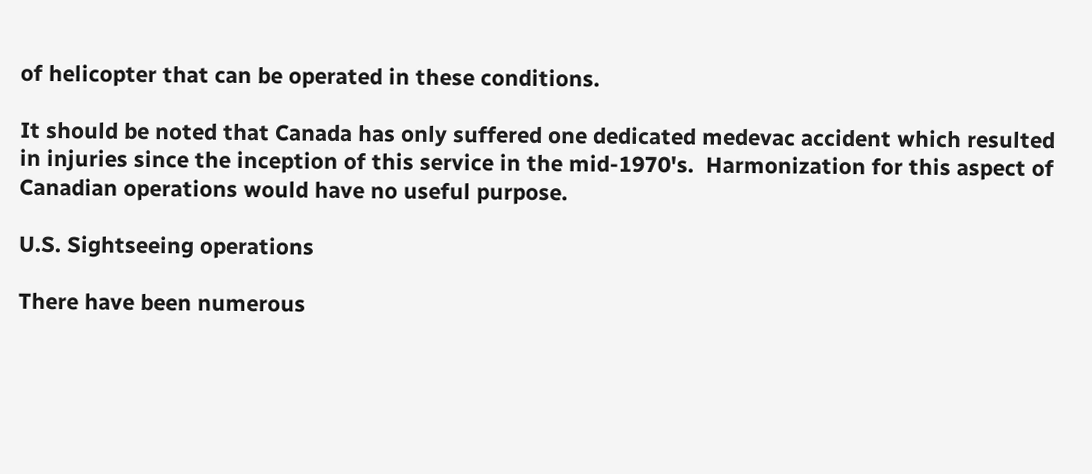of helicopter that can be operated in these conditions.

It should be noted that Canada has only suffered one dedicated medevac accident which resulted in injuries since the inception of this service in the mid-1970's.  Harmonization for this aspect of Canadian operations would have no useful purpose.

U.S. Sightseeing operations

There have been numerous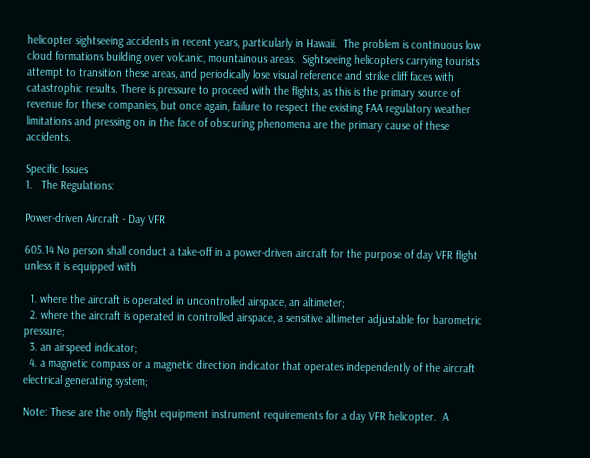helicopter sightseeing accidents in recent years, particularly in Hawaii.  The problem is continuous low cloud formations building over volcanic, mountainous areas.  Sightseeing helicopters carrying tourists attempt to transition these areas, and periodically lose visual reference and strike cliff faces with catastrophic results. There is pressure to proceed with the flights, as this is the primary source of revenue for these companies, but once again, failure to respect the existing FAA regulatory weather limitations and pressing on in the face of obscuring phenomena are the primary cause of these accidents.

Specific Issues
1.   The Regulations:

Power-driven Aircraft - Day VFR

605.14 No person shall conduct a take-off in a power-driven aircraft for the purpose of day VFR flight unless it is equipped with

  1. where the aircraft is operated in uncontrolled airspace, an altimeter;
  2. where the aircraft is operated in controlled airspace, a sensitive altimeter adjustable for barometric pressure;
  3. an airspeed indicator;
  4. a magnetic compass or a magnetic direction indicator that operates independently of the aircraft electrical generating system;

Note: These are the only flight equipment instrument requirements for a day VFR helicopter.  A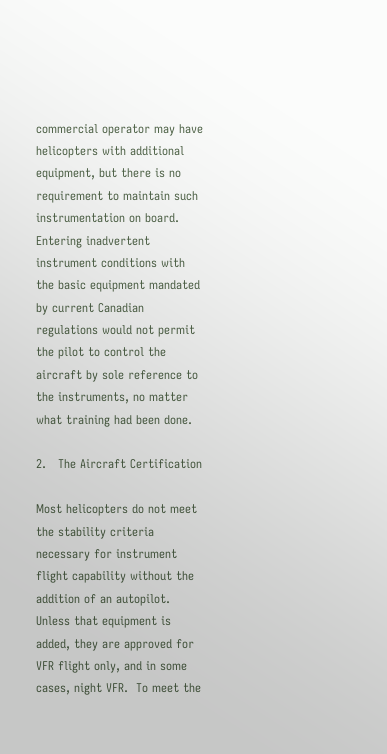commercial operator may have helicopters with additional equipment, but there is no requirement to maintain such instrumentation on board.  Entering inadvertent instrument conditions with the basic equipment mandated by current Canadian regulations would not permit the pilot to control the aircraft by sole reference to the instruments, no matter what training had been done.

2.   The Aircraft Certification

Most helicopters do not meet the stability criteria necessary for instrument flight capability without the addition of an autopilot.  Unless that equipment is added, they are approved for VFR flight only, and in some cases, night VFR.  To meet the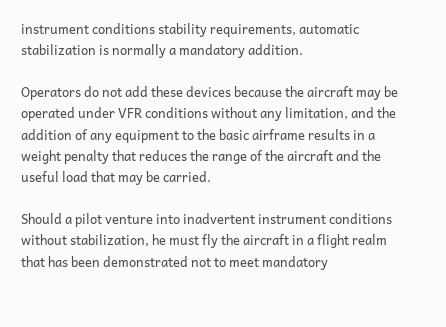instrument conditions stability requirements, automatic stabilization is normally a mandatory addition.

Operators do not add these devices because the aircraft may be operated under VFR conditions without any limitation, and the addition of any equipment to the basic airframe results in a weight penalty that reduces the range of the aircraft and the useful load that may be carried.

Should a pilot venture into inadvertent instrument conditions without stabilization, he must fly the aircraft in a flight realm that has been demonstrated not to meet mandatory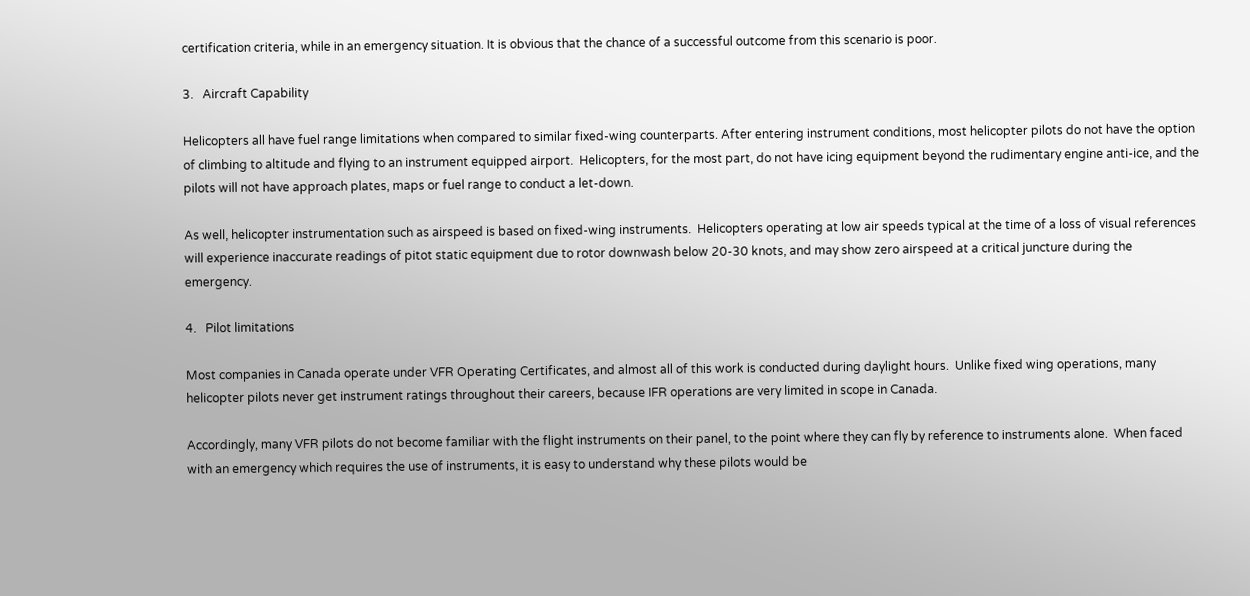certification criteria, while in an emergency situation. It is obvious that the chance of a successful outcome from this scenario is poor.

3.   Aircraft Capability

Helicopters all have fuel range limitations when compared to similar fixed-wing counterparts. After entering instrument conditions, most helicopter pilots do not have the option of climbing to altitude and flying to an instrument equipped airport.  Helicopters, for the most part, do not have icing equipment beyond the rudimentary engine anti-ice, and the pilots will not have approach plates, maps or fuel range to conduct a let-down.

As well, helicopter instrumentation such as airspeed is based on fixed-wing instruments.  Helicopters operating at low air speeds typical at the time of a loss of visual references will experience inaccurate readings of pitot static equipment due to rotor downwash below 20-30 knots, and may show zero airspeed at a critical juncture during the emergency.

4.   Pilot limitations

Most companies in Canada operate under VFR Operating Certificates, and almost all of this work is conducted during daylight hours.  Unlike fixed wing operations, many helicopter pilots never get instrument ratings throughout their careers, because IFR operations are very limited in scope in Canada.

Accordingly, many VFR pilots do not become familiar with the flight instruments on their panel, to the point where they can fly by reference to instruments alone.  When faced with an emergency which requires the use of instruments, it is easy to understand why these pilots would be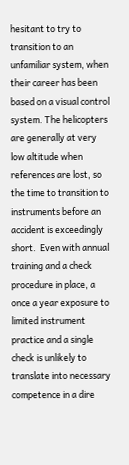hesitant to try to transition to an unfamiliar system, when their career has been based on a visual control system. The helicopters are generally at very low altitude when references are lost, so the time to transition to instruments before an accident is exceedingly short.  Even with annual training and a check procedure in place, a once a year exposure to limited instrument practice and a single check is unlikely to translate into necessary competence in a dire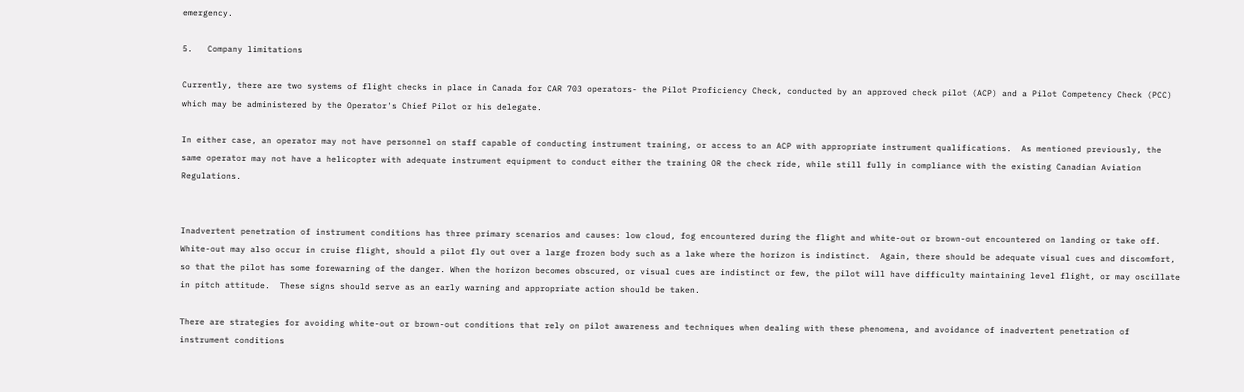emergency.

5.   Company limitations

Currently, there are two systems of flight checks in place in Canada for CAR 703 operators- the Pilot Proficiency Check, conducted by an approved check pilot (ACP) and a Pilot Competency Check (PCC) which may be administered by the Operator's Chief Pilot or his delegate.

In either case, an operator may not have personnel on staff capable of conducting instrument training, or access to an ACP with appropriate instrument qualifications.  As mentioned previously, the same operator may not have a helicopter with adequate instrument equipment to conduct either the training OR the check ride, while still fully in compliance with the existing Canadian Aviation Regulations.


Inadvertent penetration of instrument conditions has three primary scenarios and causes: low cloud, fog encountered during the flight and white-out or brown-out encountered on landing or take off. White-out may also occur in cruise flight, should a pilot fly out over a large frozen body such as a lake where the horizon is indistinct.  Again, there should be adequate visual cues and discomfort, so that the pilot has some forewarning of the danger. When the horizon becomes obscured, or visual cues are indistinct or few, the pilot will have difficulty maintaining level flight, or may oscillate in pitch attitude.  These signs should serve as an early warning and appropriate action should be taken.

There are strategies for avoiding white-out or brown-out conditions that rely on pilot awareness and techniques when dealing with these phenomena, and avoidance of inadvertent penetration of instrument conditions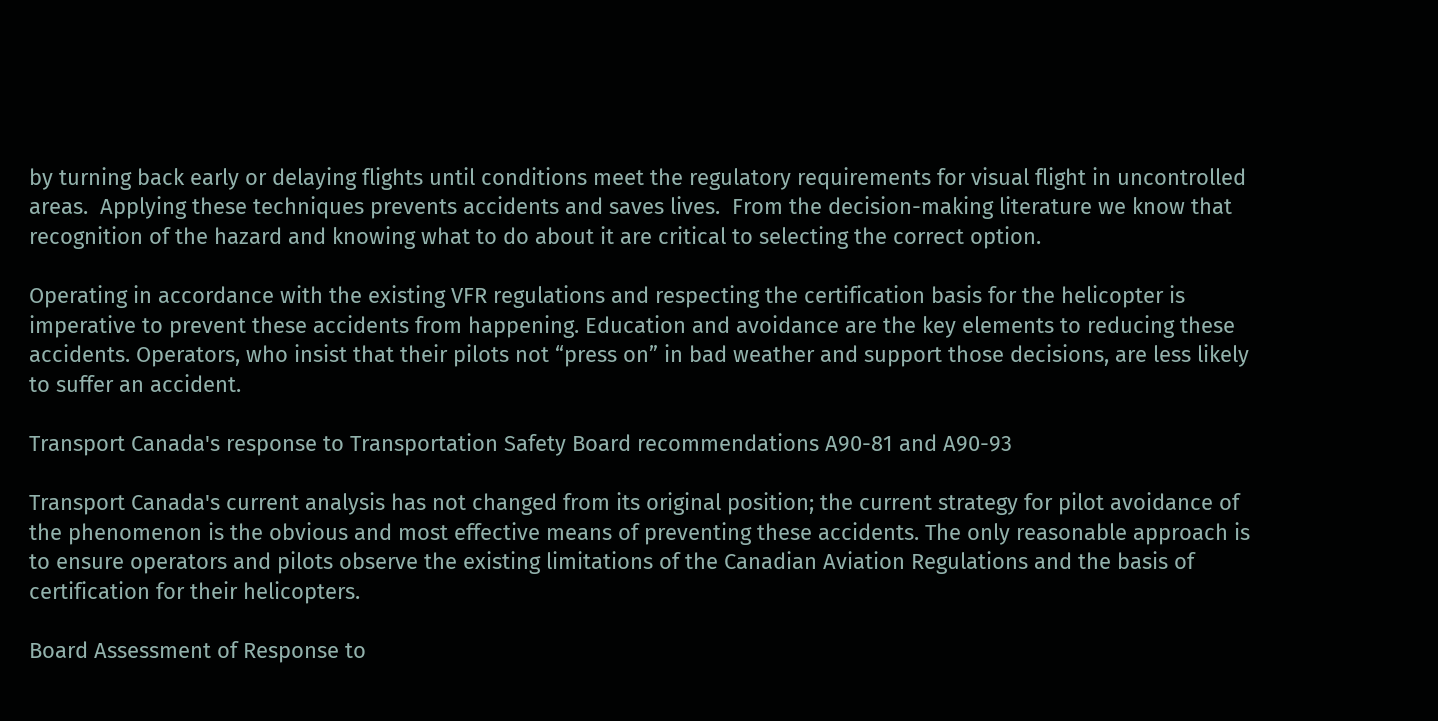by turning back early or delaying flights until conditions meet the regulatory requirements for visual flight in uncontrolled areas.  Applying these techniques prevents accidents and saves lives.  From the decision-making literature we know that recognition of the hazard and knowing what to do about it are critical to selecting the correct option.

Operating in accordance with the existing VFR regulations and respecting the certification basis for the helicopter is imperative to prevent these accidents from happening. Education and avoidance are the key elements to reducing these accidents. Operators, who insist that their pilots not “press on” in bad weather and support those decisions, are less likely to suffer an accident.

Transport Canada's response to Transportation Safety Board recommendations A90-81 and A90-93

Transport Canada's current analysis has not changed from its original position; the current strategy for pilot avoidance of the phenomenon is the obvious and most effective means of preventing these accidents. The only reasonable approach is to ensure operators and pilots observe the existing limitations of the Canadian Aviation Regulations and the basis of certification for their helicopters.

Board Assessment of Response to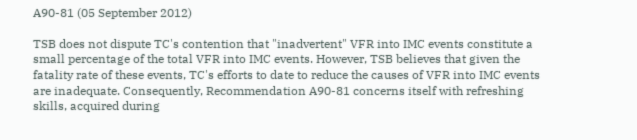A90-81 (05 September 2012)

TSB does not dispute TC's contention that "inadvertent" VFR into IMC events constitute a small percentage of the total VFR into IMC events. However, TSB believes that given the fatality rate of these events, TC's efforts to date to reduce the causes of VFR into IMC events are inadequate. Consequently, Recommendation A90-81 concerns itself with refreshing skills, acquired during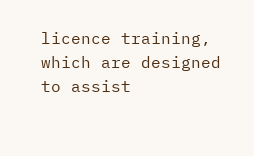licence training, which are designed to assist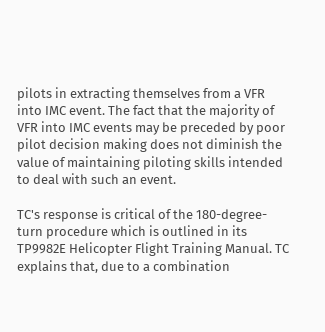pilots in extracting themselves from a VFR into IMC event. The fact that the majority of VFR into IMC events may be preceded by poor pilot decision making does not diminish the value of maintaining piloting skills intended to deal with such an event.

TC's response is critical of the 180-degree-turn procedure which is outlined in its TP9982E Helicopter Flight Training Manual. TC explains that, due to a combination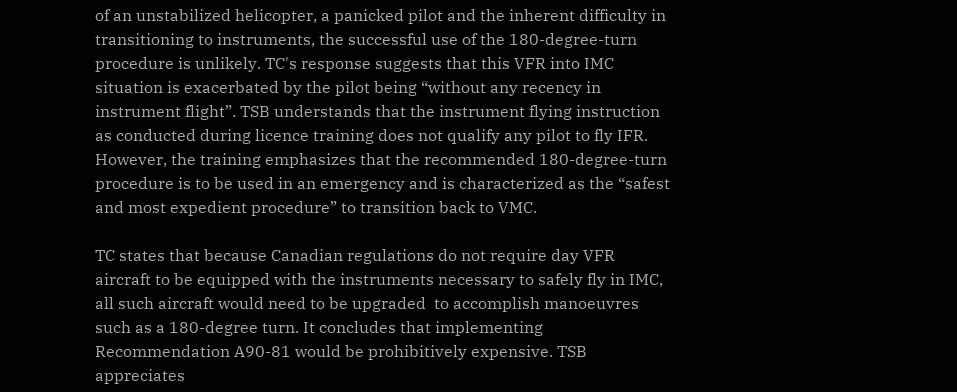of an unstabilized helicopter, a panicked pilot and the inherent difficulty in transitioning to instruments, the successful use of the 180-degree-turn procedure is unlikely. TC's response suggests that this VFR into IMC situation is exacerbated by the pilot being “without any recency in instrument flight”. TSB understands that the instrument flying instruction as conducted during licence training does not qualify any pilot to fly IFR. However, the training emphasizes that the recommended 180-degree-turn procedure is to be used in an emergency and is characterized as the “safest and most expedient procedure” to transition back to VMC.

TC states that because Canadian regulations do not require day VFR aircraft to be equipped with the instruments necessary to safely fly in IMC, all such aircraft would need to be upgraded  to accomplish manoeuvres such as a 180-degree turn. It concludes that implementing Recommendation A90-81 would be prohibitively expensive. TSB appreciates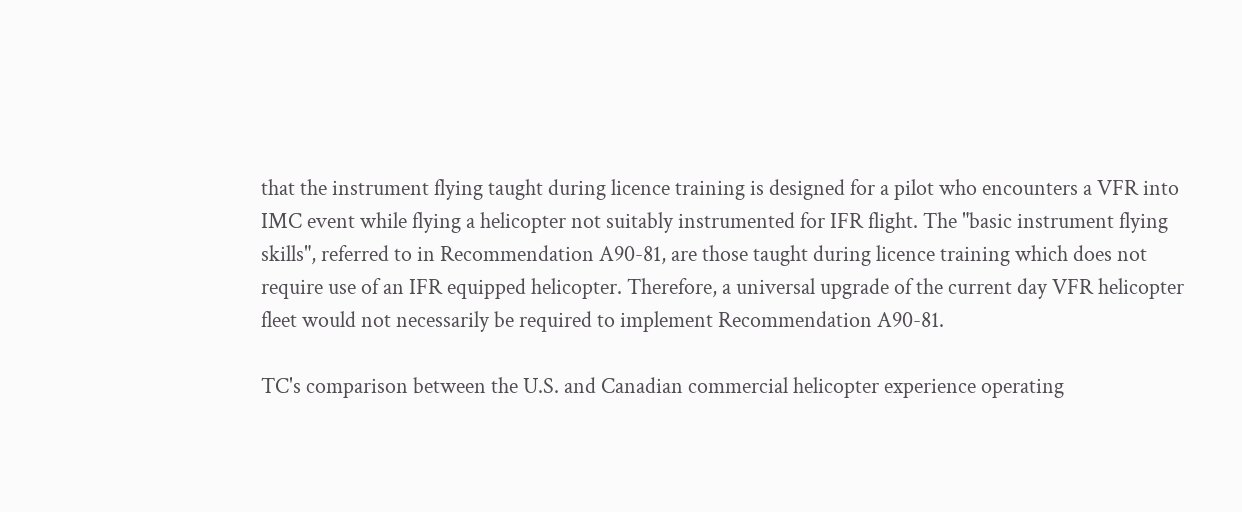that the instrument flying taught during licence training is designed for a pilot who encounters a VFR into IMC event while flying a helicopter not suitably instrumented for IFR flight. The "basic instrument flying skills", referred to in Recommendation A90-81, are those taught during licence training which does not require use of an IFR equipped helicopter. Therefore, a universal upgrade of the current day VFR helicopter fleet would not necessarily be required to implement Recommendation A90-81.

TC's comparison between the U.S. and Canadian commercial helicopter experience operating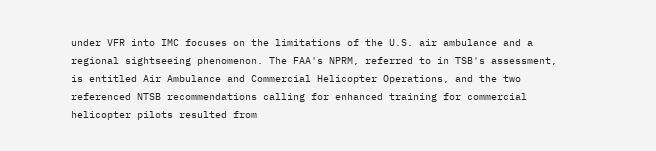under VFR into IMC focuses on the limitations of the U.S. air ambulance and a regional sightseeing phenomenon. The FAA's NPRM, referred to in TSB's assessment, is entitled Air Ambulance and Commercial Helicopter Operations, and the two referenced NTSB recommendations calling for enhanced training for commercial helicopter pilots resulted from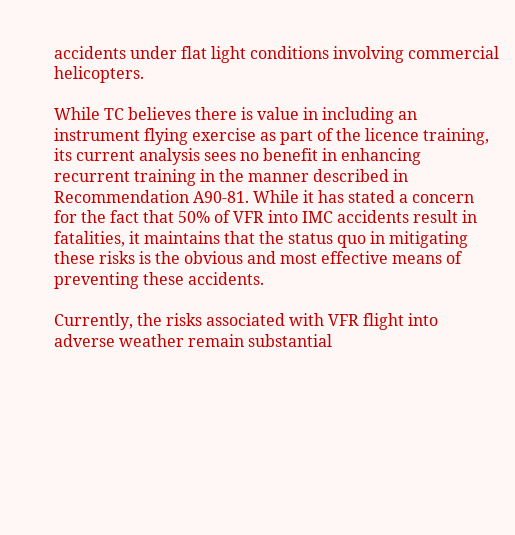accidents under flat light conditions involving commercial helicopters.

While TC believes there is value in including an instrument flying exercise as part of the licence training, its current analysis sees no benefit in enhancing recurrent training in the manner described in Recommendation A90-81. While it has stated a concern for the fact that 50% of VFR into IMC accidents result in fatalities, it maintains that the status quo in mitigating these risks is the obvious and most effective means of preventing these accidents.

Currently, the risks associated with VFR flight into adverse weather remain substantial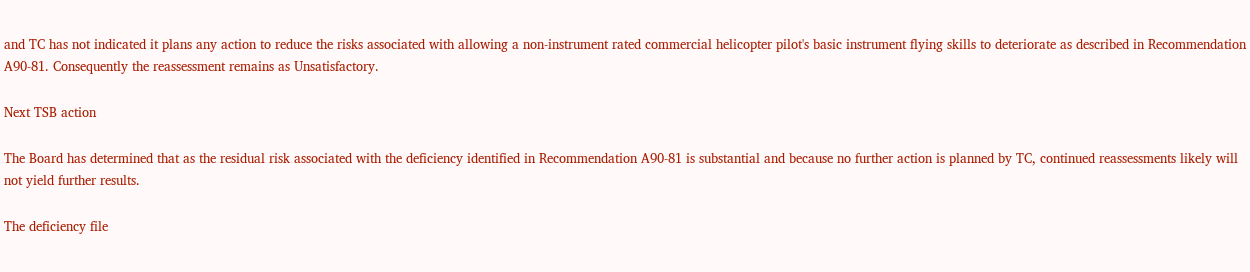and TC has not indicated it plans any action to reduce the risks associated with allowing a non-instrument rated commercial helicopter pilot's basic instrument flying skills to deteriorate as described in Recommendation A90-81. Consequently the reassessment remains as Unsatisfactory.

Next TSB action

The Board has determined that as the residual risk associated with the deficiency identified in Recommendation A90-81 is substantial and because no further action is planned by TC, continued reassessments likely will not yield further results.

The deficiency file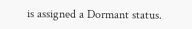is assigned a Dormant status.